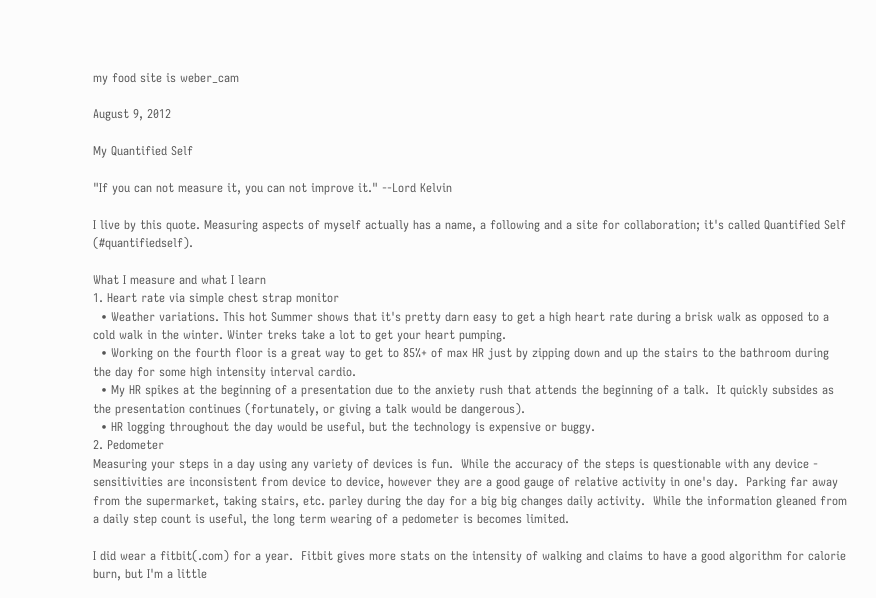my food site is weber_cam

August 9, 2012

My Quantified Self

"If you can not measure it, you can not improve it." --Lord Kelvin

I live by this quote. Measuring aspects of myself actually has a name, a following and a site for collaboration; it's called Quantified Self (#quantifiedself).

What I measure and what I learn
1. Heart rate via simple chest strap monitor
  • Weather variations. This hot Summer shows that it's pretty darn easy to get a high heart rate during a brisk walk as opposed to a cold walk in the winter. Winter treks take a lot to get your heart pumping.
  • Working on the fourth floor is a great way to get to 85%+ of max HR just by zipping down and up the stairs to the bathroom during the day for some high intensity interval cardio.
  • My HR spikes at the beginning of a presentation due to the anxiety rush that attends the beginning of a talk.  It quickly subsides as the presentation continues (fortunately, or giving a talk would be dangerous).
  • HR logging throughout the day would be useful, but the technology is expensive or buggy.
2. Pedometer
Measuring your steps in a day using any variety of devices is fun.  While the accuracy of the steps is questionable with any device - sensitivities are inconsistent from device to device, however they are a good gauge of relative activity in one's day.  Parking far away from the supermarket, taking stairs, etc. parley during the day for a big big changes daily activity.  While the information gleaned from a daily step count is useful, the long term wearing of a pedometer is becomes limited.

I did wear a fitbit(.com) for a year.  Fitbit gives more stats on the intensity of walking and claims to have a good algorithm for calorie burn, but I'm a little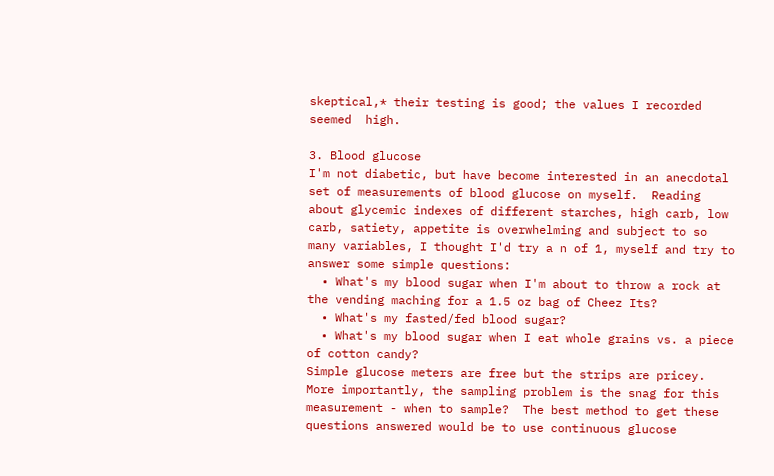skeptical,* their testing is good; the values I recorded seemed  high.

3. Blood glucose
I'm not diabetic, but have become interested in an anecdotal set of measurements of blood glucose on myself.  Reading about glycemic indexes of different starches, high carb, low carb, satiety, appetite is overwhelming and subject to so many variables, I thought I'd try a n of 1, myself and try to answer some simple questions:
  • What's my blood sugar when I'm about to throw a rock at the vending maching for a 1.5 oz bag of Cheez Its?
  • What's my fasted/fed blood sugar?
  • What's my blood sugar when I eat whole grains vs. a piece of cotton candy?
Simple glucose meters are free but the strips are pricey.  More importantly, the sampling problem is the snag for this measurement - when to sample?  The best method to get these questions answered would be to use continuous glucose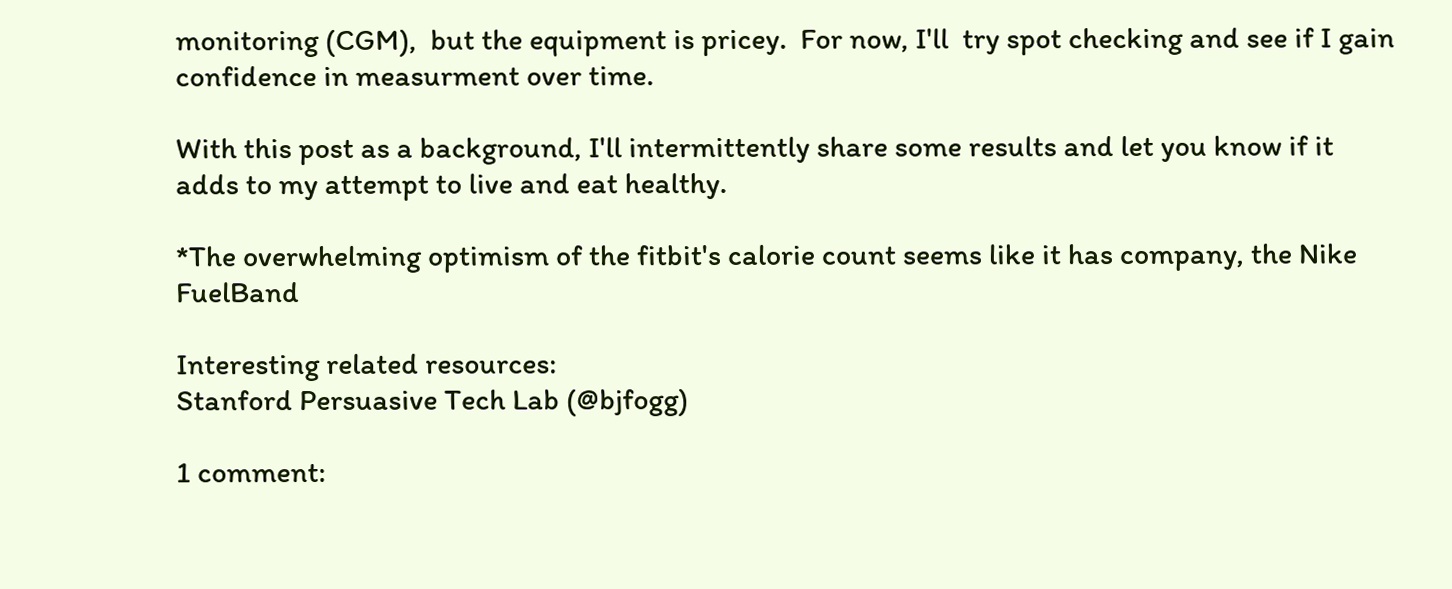monitoring (CGM),  but the equipment is pricey.  For now, I'll  try spot checking and see if I gain confidence in measurment over time.

With this post as a background, I'll intermittently share some results and let you know if it adds to my attempt to live and eat healthy.

*The overwhelming optimism of the fitbit's calorie count seems like it has company, the Nike FuelBand

Interesting related resources:
Stanford Persuasive Tech Lab (@bjfogg)

1 comment: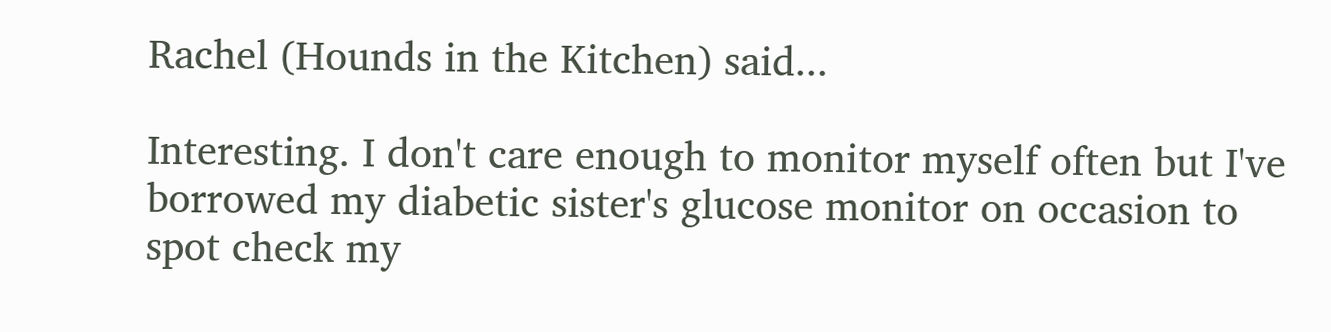Rachel (Hounds in the Kitchen) said...

Interesting. I don't care enough to monitor myself often but I've borrowed my diabetic sister's glucose monitor on occasion to spot check my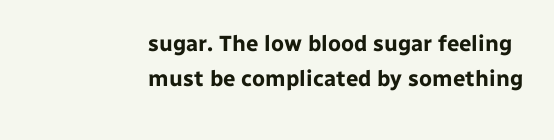sugar. The low blood sugar feeling must be complicated by something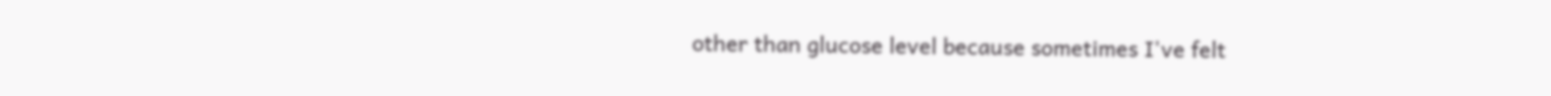other than glucose level because sometimes I've felt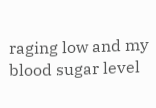raging low and my blood sugar level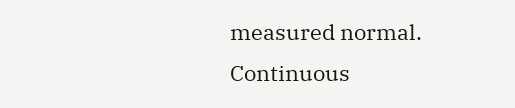measured normal. Continuous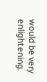would be very enlightening.